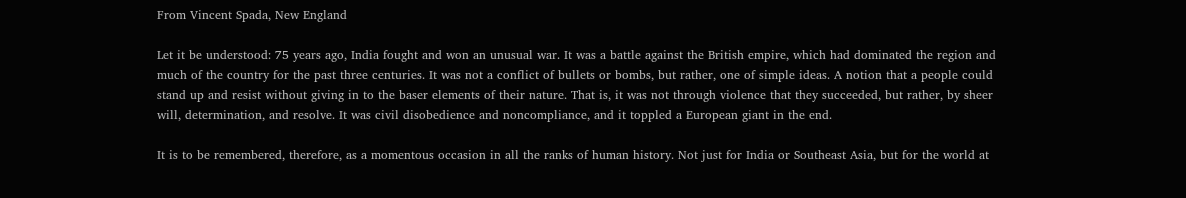From Vincent Spada, New England

Let it be understood: 75 years ago, India fought and won an unusual war. It was a battle against the British empire, which had dominated the region and much of the country for the past three centuries. It was not a conflict of bullets or bombs, but rather, one of simple ideas. A notion that a people could stand up and resist without giving in to the baser elements of their nature. That is, it was not through violence that they succeeded, but rather, by sheer will, determination, and resolve. It was civil disobedience and noncompliance, and it toppled a European giant in the end.

It is to be remembered, therefore, as a momentous occasion in all the ranks of human history. Not just for India or Southeast Asia, but for the world at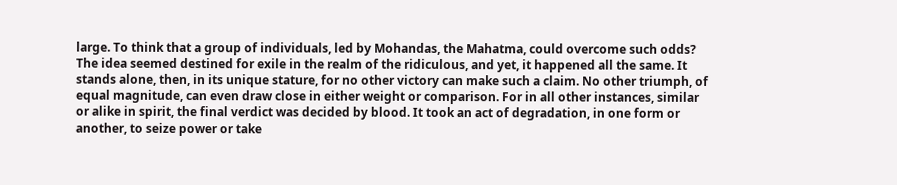large. To think that a group of individuals, led by Mohandas, the Mahatma, could overcome such odds? The idea seemed destined for exile in the realm of the ridiculous, and yet, it happened all the same. It stands alone, then, in its unique stature, for no other victory can make such a claim. No other triumph, of equal magnitude, can even draw close in either weight or comparison. For in all other instances, similar or alike in spirit, the final verdict was decided by blood. It took an act of degradation, in one form or another, to seize power or take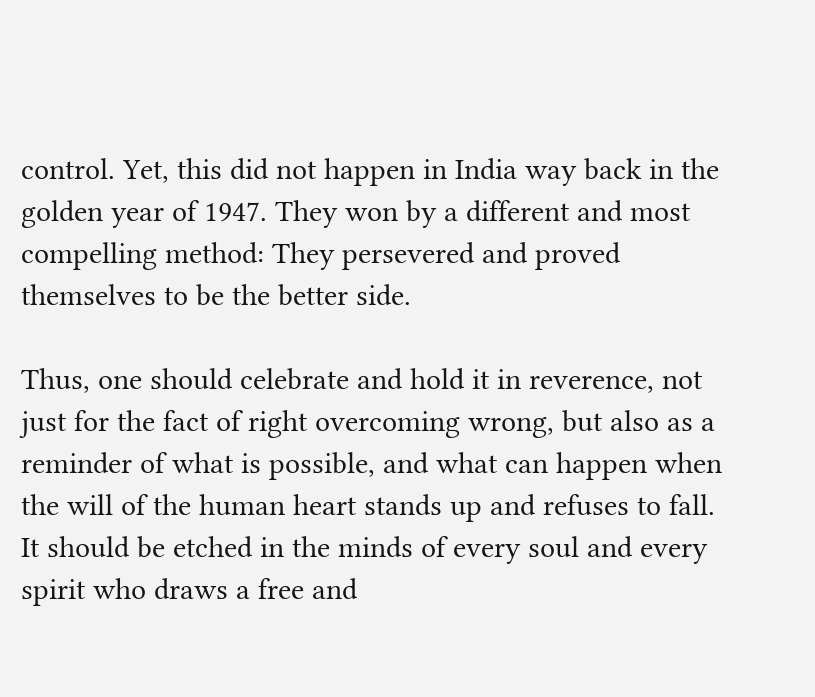control. Yet, this did not happen in India way back in the golden year of 1947. They won by a different and most compelling method: They persevered and proved themselves to be the better side.

Thus, one should celebrate and hold it in reverence, not just for the fact of right overcoming wrong, but also as a reminder of what is possible, and what can happen when the will of the human heart stands up and refuses to fall. It should be etched in the minds of every soul and every spirit who draws a free and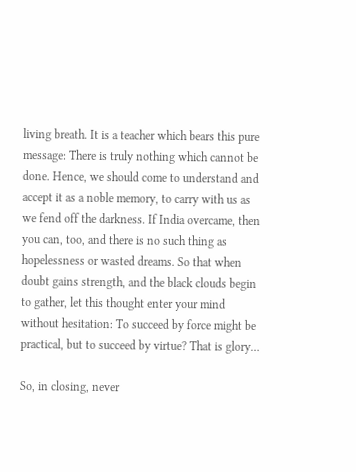living breath. It is a teacher which bears this pure message: There is truly nothing which cannot be done. Hence, we should come to understand and accept it as a noble memory, to carry with us as we fend off the darkness. If India overcame, then you can, too, and there is no such thing as hopelessness or wasted dreams. So that when doubt gains strength, and the black clouds begin to gather, let this thought enter your mind without hesitation: To succeed by force might be practical, but to succeed by virtue? That is glory…

So, in closing, never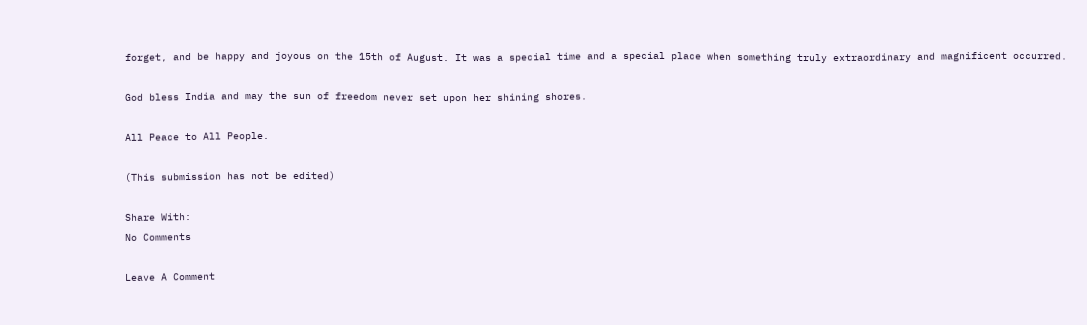forget, and be happy and joyous on the 15th of August. It was a special time and a special place when something truly extraordinary and magnificent occurred.

God bless India and may the sun of freedom never set upon her shining shores.

All Peace to All People.

(This submission has not be edited)

Share With:
No Comments

Leave A Comment